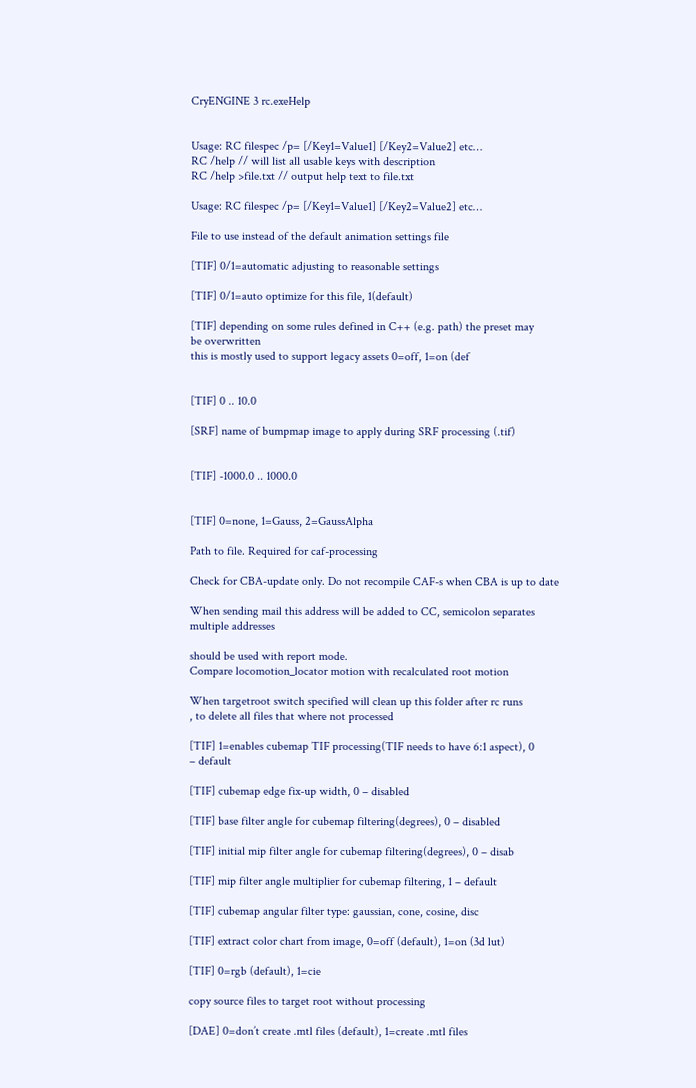CryENGINE 3 rc.exeHelp


Usage: RC filespec /p= [/Key1=Value1] [/Key2=Value2] etc…
RC /help // will list all usable keys with description
RC /help >file.txt // output help text to file.txt

Usage: RC filespec /p= [/Key1=Value1] [/Key2=Value2] etc…

File to use instead of the default animation settings file

[TIF] 0/1=automatic adjusting to reasonable settings

[TIF] 0/1=auto optimize for this file, 1(default)

[TIF] depending on some rules defined in C++ (e.g. path) the preset may
be overwritten
this is mostly used to support legacy assets 0=off, 1=on (def


[TIF] 0 .. 10.0

[SRF] name of bumpmap image to apply during SRF processing (.tif)


[TIF] -1000.0 .. 1000.0


[TIF] 0=none, 1=Gauss, 2=GaussAlpha

Path to file. Required for caf-processing

Check for CBA-update only. Do not recompile CAF-s when CBA is up to date

When sending mail this address will be added to CC, semicolon separates
multiple addresses

should be used with report mode.
Compare locomotion_locator motion with recalculated root motion

When targetroot switch specified will clean up this folder after rc runs
, to delete all files that where not processed

[TIF] 1=enables cubemap TIF processing(TIF needs to have 6:1 aspect), 0
– default

[TIF] cubemap edge fix-up width, 0 – disabled

[TIF] base filter angle for cubemap filtering(degrees), 0 – disabled

[TIF] initial mip filter angle for cubemap filtering(degrees), 0 – disab

[TIF] mip filter angle multiplier for cubemap filtering, 1 – default

[TIF] cubemap angular filter type: gaussian, cone, cosine, disc

[TIF] extract color chart from image, 0=off (default), 1=on (3d lut)

[TIF] 0=rgb (default), 1=cie

copy source files to target root without processing

[DAE] 0=don’t create .mtl files (default), 1=create .mtl files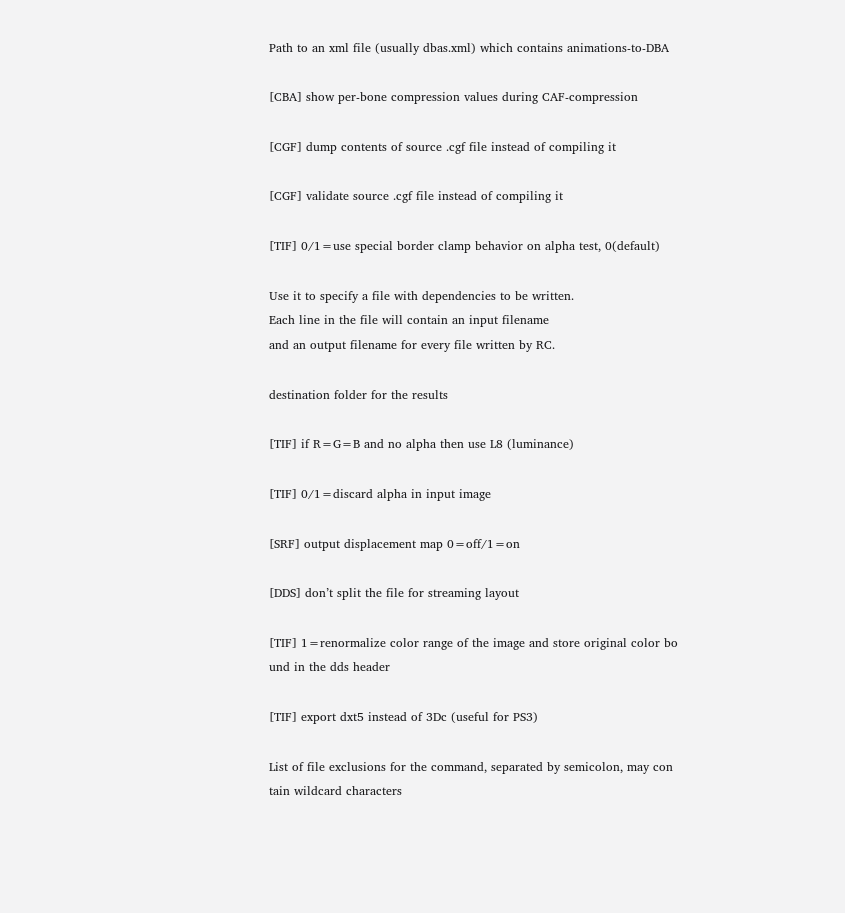Path to an xml file (usually dbas.xml) which contains animations-to-DBA

[CBA] show per-bone compression values during CAF-compression

[CGF] dump contents of source .cgf file instead of compiling it

[CGF] validate source .cgf file instead of compiling it

[TIF] 0/1=use special border clamp behavior on alpha test, 0(default)

Use it to specify a file with dependencies to be written.
Each line in the file will contain an input filename
and an output filename for every file written by RC.

destination folder for the results

[TIF] if R=G=B and no alpha then use L8 (luminance)

[TIF] 0/1=discard alpha in input image

[SRF] output displacement map 0=off/1=on

[DDS] don’t split the file for streaming layout

[TIF] 1=renormalize color range of the image and store original color bo
und in the dds header

[TIF] export dxt5 instead of 3Dc (useful for PS3)

List of file exclusions for the command, separated by semicolon, may con
tain wildcard characters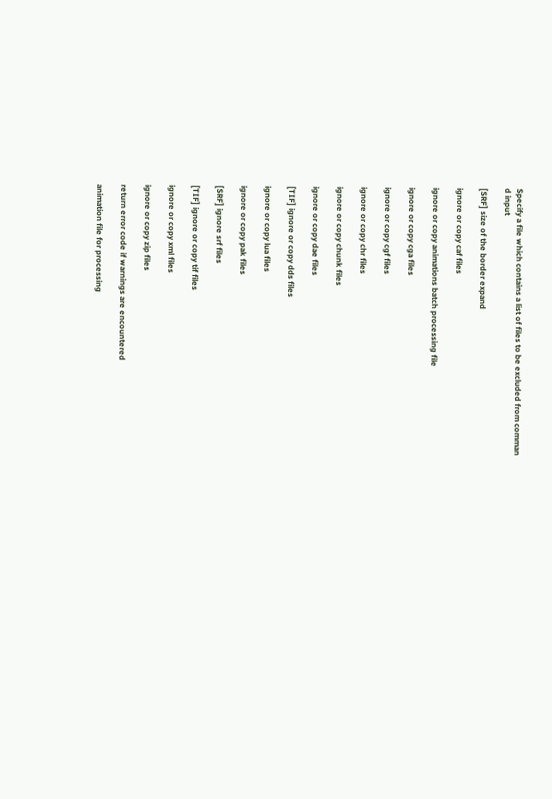Specify a file which contains a list of files to be excluded from comman
d input

[SRF] size of the border expand

ignore or copy caf files

ignore or copy animations batch processing file

ignore or copy cga files

ignore or copy cgf files

ignore or copy chr files

ignore or copy chunk files

ignore or copy dae files

[TIF] ignore or copy dds files

ignore or copy lua files

ignore or copy pak files

[SRF] ignore srf files

[TIF] ignore or copy tif files

ignore or copy xml files

ignore or copy zip files

return error code if warnings are encountered

animation file for processing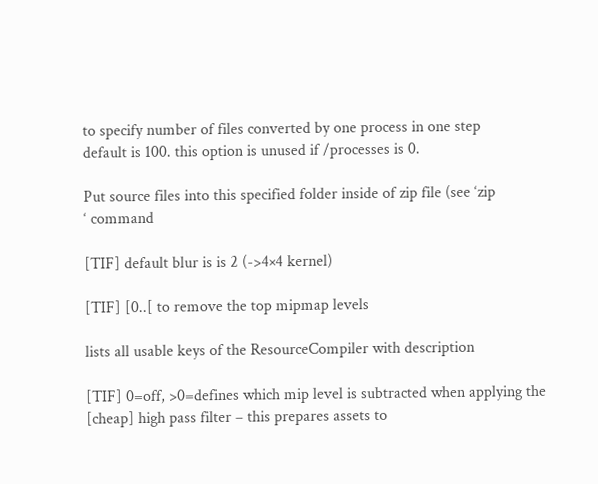to specify number of files converted by one process in one step
default is 100. this option is unused if /processes is 0.

Put source files into this specified folder inside of zip file (see ‘zip
‘ command

[TIF] default blur is is 2 (->4×4 kernel)

[TIF] [0..[ to remove the top mipmap levels

lists all usable keys of the ResourceCompiler with description

[TIF] 0=off, >0=defines which mip level is subtracted when applying the
[cheap] high pass filter – this prepares assets to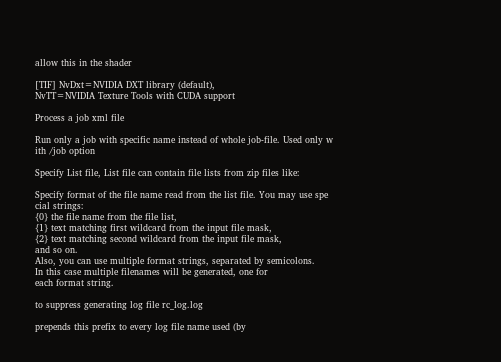allow this in the shader

[TIF] NvDxt=NVIDIA DXT library (default),
NvTT=NVIDIA Texture Tools with CUDA support

Process a job xml file

Run only a job with specific name instead of whole job-file. Used only w
ith /job option

Specify List file, List file can contain file lists from zip files like:

Specify format of the file name read from the list file. You may use spe
cial strings:
{0} the file name from the file list,
{1} text matching first wildcard from the input file mask,
{2} text matching second wildcard from the input file mask,
and so on.
Also, you can use multiple format strings, separated by semicolons.
In this case multiple filenames will be generated, one for
each format string.

to suppress generating log file rc_log.log

prepends this prefix to every log file name used (by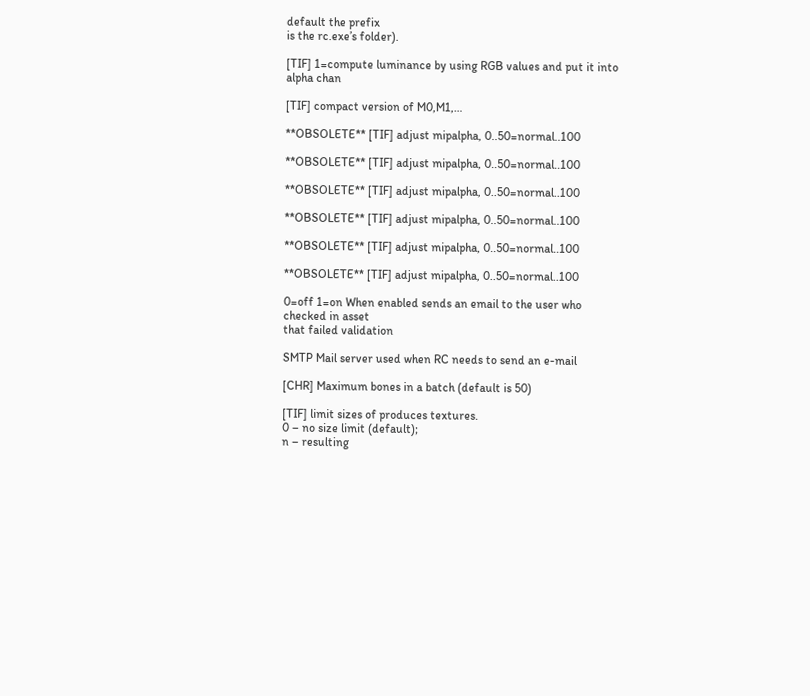default the prefix
is the rc.exe’s folder).

[TIF] 1=compute luminance by using RGB values and put it into alpha chan

[TIF] compact version of M0,M1,…

**OBSOLETE** [TIF] adjust mipalpha, 0..50=normal..100

**OBSOLETE** [TIF] adjust mipalpha, 0..50=normal..100

**OBSOLETE** [TIF] adjust mipalpha, 0..50=normal..100

**OBSOLETE** [TIF] adjust mipalpha, 0..50=normal..100

**OBSOLETE** [TIF] adjust mipalpha, 0..50=normal..100

**OBSOLETE** [TIF] adjust mipalpha, 0..50=normal..100

0=off 1=on When enabled sends an email to the user who checked in asset
that failed validation

SMTP Mail server used when RC needs to send an e-mail

[CHR] Maximum bones in a batch (default is 50)

[TIF] limit sizes of produces textures.
0 – no size limit (default);
n – resulting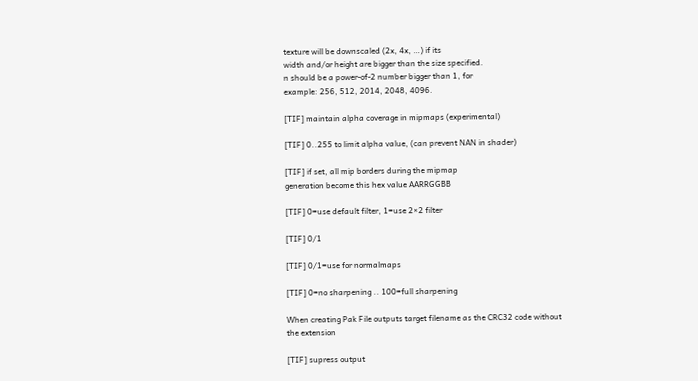texture will be downscaled (2x, 4x, …) if its
width and/or height are bigger than the size specified.
n should be a power-of-2 number bigger than 1, for
example: 256, 512, 2014, 2048, 4096.

[TIF] maintain alpha coverage in mipmaps (experimental)

[TIF] 0..255 to limit alpha value, (can prevent NAN in shader)

[TIF] if set, all mip borders during the mipmap
generation become this hex value AARRGGBB

[TIF] 0=use default filter, 1=use 2×2 filter

[TIF] 0/1

[TIF] 0/1=use for normalmaps

[TIF] 0=no sharpening .. 100=full sharpening

When creating Pak File outputs target filename as the CRC32 code without
the extension

[TIF] supress output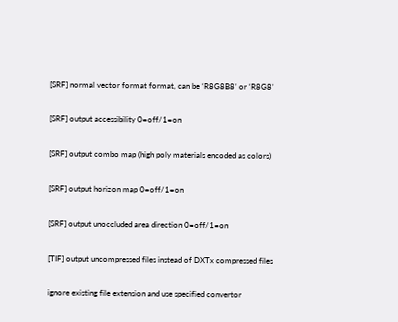[SRF] normal vector format format, can be ‘R8G8B8’ or ‘R8G8’

[SRF] output accessibility 0=off/1=on

[SRF] output combo map (high poly materials encoded as colors)

[SRF] output horizon map 0=off/1=on

[SRF] output unoccluded area direction 0=off/1=on

[TIF] output uncompressed files instead of DXTx compressed files

ignore existing file extension and use specified convertor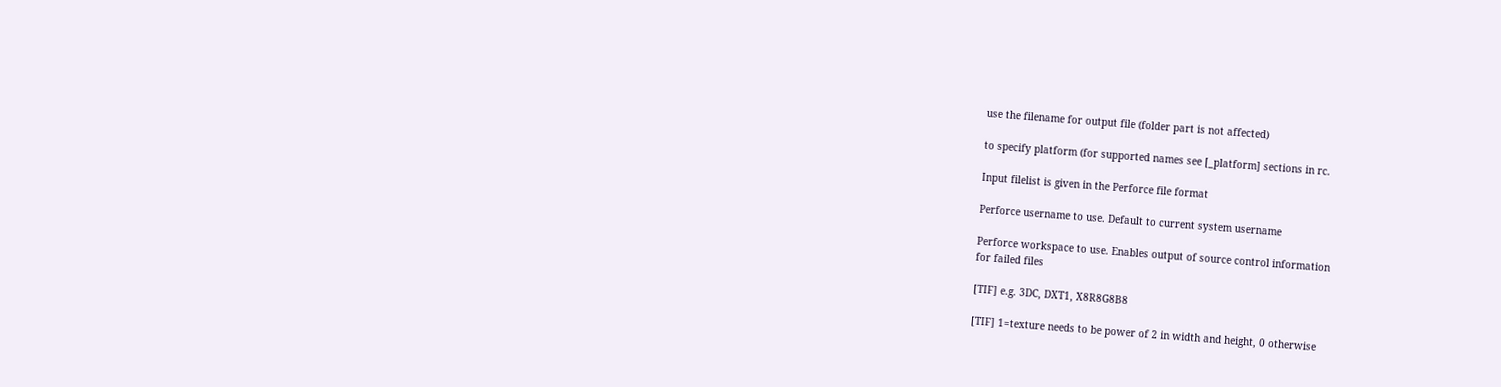use the filename for output file (folder part is not affected)

to specify platform (for supported names see [_platform] sections in rc.

Input filelist is given in the Perforce file format

Perforce username to use. Default to current system username

Perforce workspace to use. Enables output of source control information
for failed files

[TIF] e.g. 3DC, DXT1, X8R8G8B8

[TIF] 1=texture needs to be power of 2 in width and height, 0 otherwise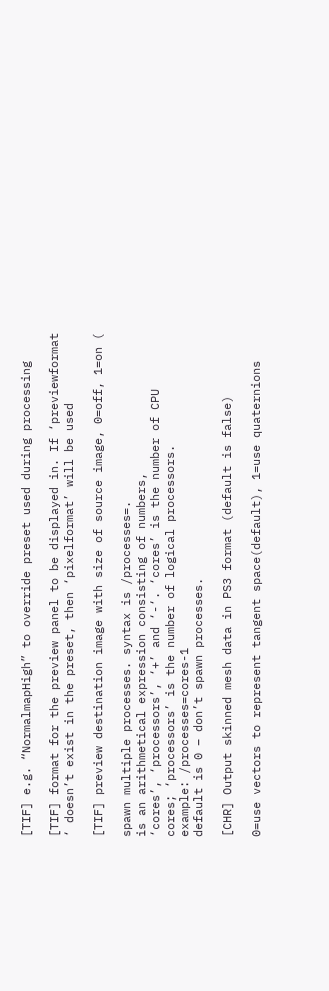[TIF] e.g. “NormalmapHigh” to override preset used during processing

[TIF] format for the preview panel to be displayed in. If ‘previewformat
‘ doesn’t exist in the preset, then ‘pixelformat’ will be used

[TIF] preview destination image with size of source image, 0=off, 1=on (

spawn multiple processes. syntax is /processes=.
is an arithmetical expression consisting of numbers,
‘cores’, ‘processors’, ‘+’ and ‘-‘. ‘cores’ is the number of CPU
cores; ‘processors’ is the number of logical processors.
example: /processes=cores-1
default is 0 – don’t spawn processes.

[CHR] Output skinned mesh data in PS3 format (default is false)

0=use vectors to represent tangent space(default), 1=use quaternions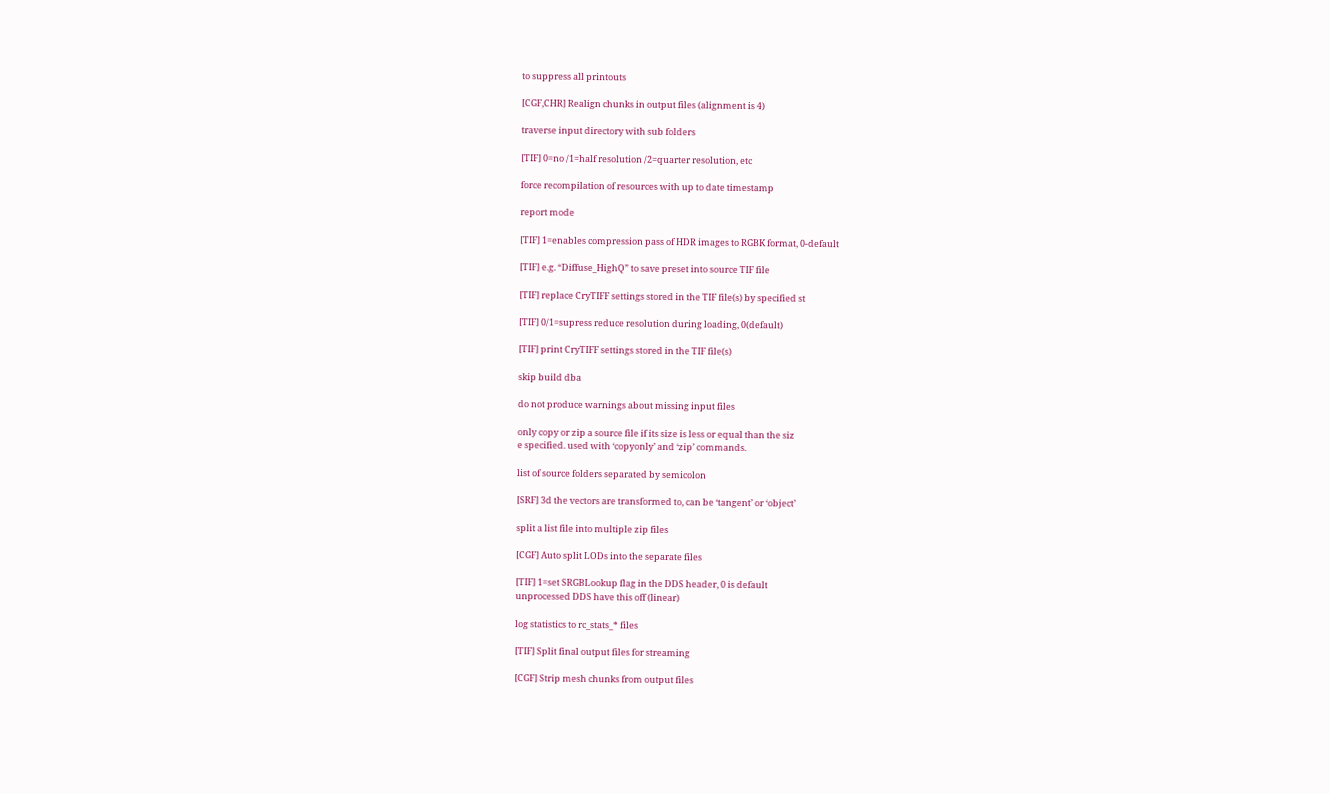to suppress all printouts

[CGF,CHR] Realign chunks in output files (alignment is 4)

traverse input directory with sub folders

[TIF] 0=no /1=half resolution /2=quarter resolution, etc

force recompilation of resources with up to date timestamp

report mode

[TIF] 1=enables compression pass of HDR images to RGBK format, 0-default

[TIF] e.g. “Diffuse_HighQ” to save preset into source TIF file

[TIF] replace CryTIFF settings stored in the TIF file(s) by specified st

[TIF] 0/1=supress reduce resolution during loading, 0(default)

[TIF] print CryTIFF settings stored in the TIF file(s)

skip build dba

do not produce warnings about missing input files

only copy or zip a source file if its size is less or equal than the siz
e specified. used with ‘copyonly’ and ‘zip’ commands.

list of source folders separated by semicolon

[SRF] 3d the vectors are transformed to, can be ‘tangent’ or ‘object’

split a list file into multiple zip files

[CGF] Auto split LODs into the separate files

[TIF] 1=set SRGBLookup flag in the DDS header, 0 is default
unprocessed DDS have this off (linear)

log statistics to rc_stats_* files

[TIF] Split final output files for streaming

[CGF] Strip mesh chunks from output files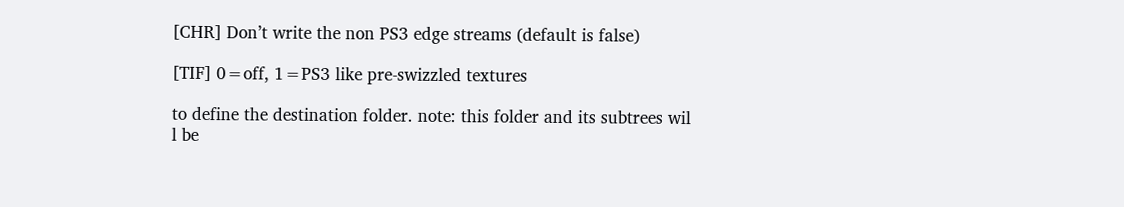[CHR] Don’t write the non PS3 edge streams (default is false)

[TIF] 0=off, 1=PS3 like pre-swizzled textures

to define the destination folder. note: this folder and its subtrees wil
l be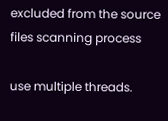excluded from the source files scanning process

use multiple threads.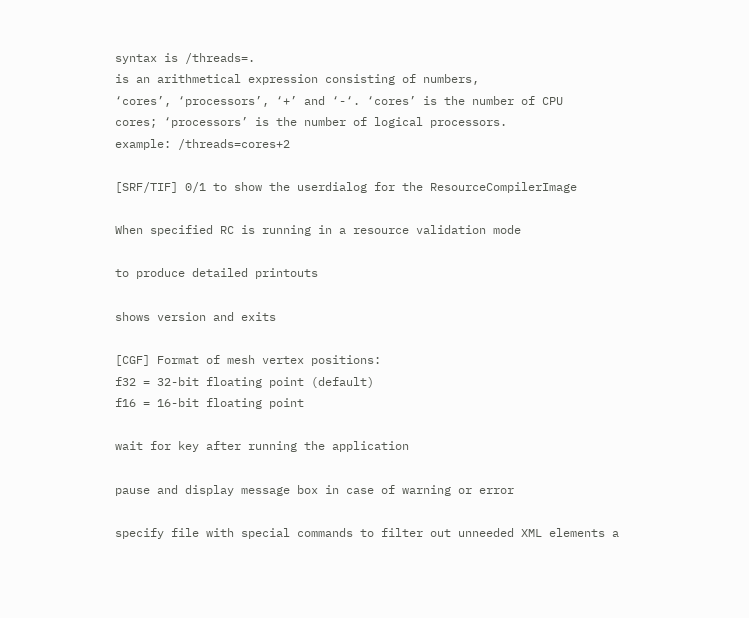syntax is /threads=.
is an arithmetical expression consisting of numbers,
‘cores’, ‘processors’, ‘+’ and ‘-‘. ‘cores’ is the number of CPU
cores; ‘processors’ is the number of logical processors.
example: /threads=cores+2

[SRF/TIF] 0/1 to show the userdialog for the ResourceCompilerImage

When specified RC is running in a resource validation mode

to produce detailed printouts

shows version and exits

[CGF] Format of mesh vertex positions:
f32 = 32-bit floating point (default)
f16 = 16-bit floating point

wait for key after running the application

pause and display message box in case of warning or error

specify file with special commands to filter out unneeded XML elements a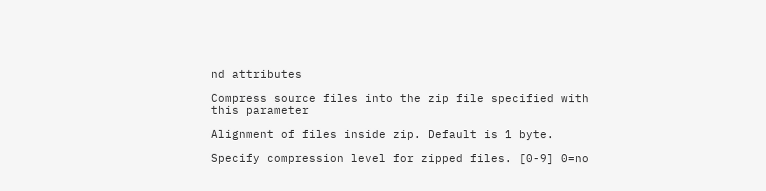nd attributes

Compress source files into the zip file specified with this parameter

Alignment of files inside zip. Default is 1 byte.

Specify compression level for zipped files. [0-9] 0=no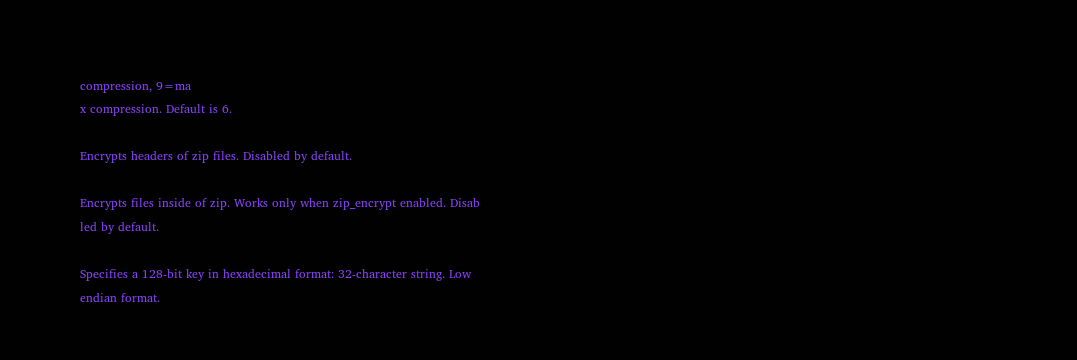compression, 9=ma
x compression. Default is 6.

Encrypts headers of zip files. Disabled by default.

Encrypts files inside of zip. Works only when zip_encrypt enabled. Disab
led by default.

Specifies a 128-bit key in hexadecimal format: 32-character string. Low
endian format.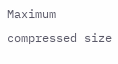Maximum compressed size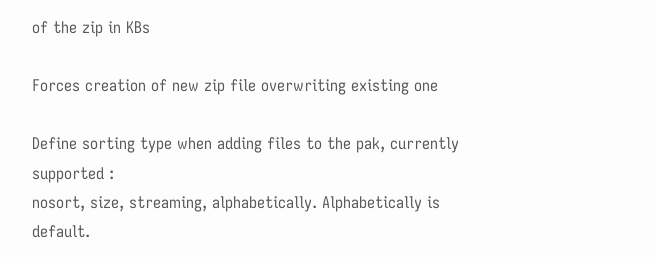of the zip in KBs

Forces creation of new zip file overwriting existing one

Define sorting type when adding files to the pak, currently supported :
nosort, size, streaming, alphabetically. Alphabetically is default.